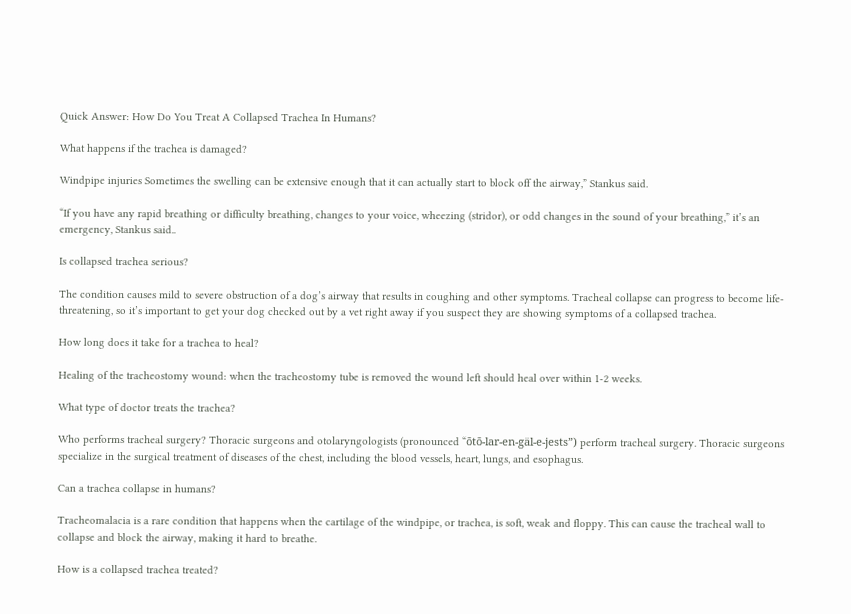Quick Answer: How Do You Treat A Collapsed Trachea In Humans?

What happens if the trachea is damaged?

Windpipe injuries Sometimes the swelling can be extensive enough that it can actually start to block off the airway,” Stankus said.

“If you have any rapid breathing or difficulty breathing, changes to your voice, wheezing (stridor), or odd changes in the sound of your breathing,” it’s an emergency, Stankus said..

Is collapsed trachea serious?

The condition causes mild to severe obstruction of a dog’s airway that results in coughing and other symptoms. Tracheal collapse can progress to become life-threatening, so it’s important to get your dog checked out by a vet right away if you suspect they are showing symptoms of a collapsed trachea.

How long does it take for a trachea to heal?

Healing of the tracheostomy wound: when the tracheostomy tube is removed the wound left should heal over within 1-2 weeks.

What type of doctor treats the trachea?

Who performs tracheal surgery? Thoracic surgeons and otolaryngologists (pronounced “ōtō-lar-en-gäl-e-jests”) perform tracheal surgery. Thoracic surgeons specialize in the surgical treatment of diseases of the chest, including the blood vessels, heart, lungs, and esophagus.

Can a trachea collapse in humans?

Tracheomalacia is a rare condition that happens when the cartilage of the windpipe, or trachea, is soft, weak and floppy. This can cause the tracheal wall to collapse and block the airway, making it hard to breathe.

How is a collapsed trachea treated?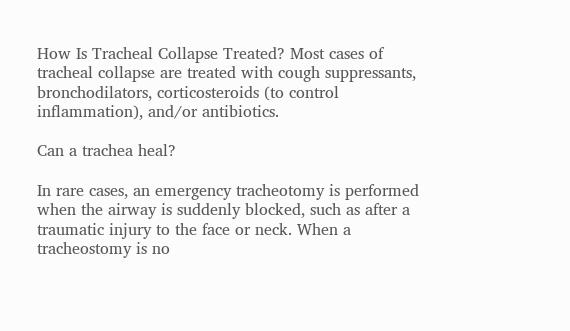How Is Tracheal Collapse Treated? Most cases of tracheal collapse are treated with cough suppressants, bronchodilators, corticosteroids (to control inflammation), and/or antibiotics.

Can a trachea heal?

In rare cases, an emergency tracheotomy is performed when the airway is suddenly blocked, such as after a traumatic injury to the face or neck. When a tracheostomy is no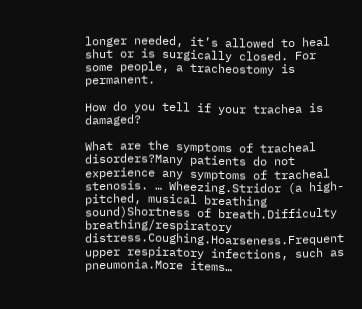longer needed, it’s allowed to heal shut or is surgically closed. For some people, a tracheostomy is permanent.

How do you tell if your trachea is damaged?

What are the symptoms of tracheal disorders?Many patients do not experience any symptoms of tracheal stenosis. … Wheezing.Stridor (a high-pitched, musical breathing sound)Shortness of breath.Difficulty breathing/respiratory distress.Coughing.Hoarseness.Frequent upper respiratory infections, such as pneumonia.More items…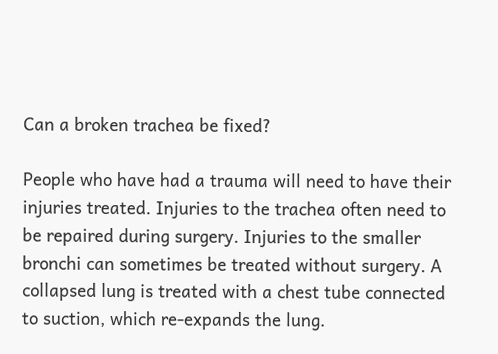Can a broken trachea be fixed?

People who have had a trauma will need to have their injuries treated. Injuries to the trachea often need to be repaired during surgery. Injuries to the smaller bronchi can sometimes be treated without surgery. A collapsed lung is treated with a chest tube connected to suction, which re-expands the lung.